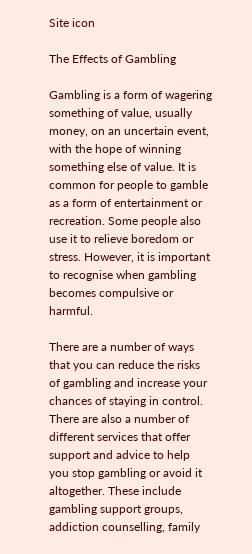Site icon

The Effects of Gambling

Gambling is a form of wagering something of value, usually money, on an uncertain event, with the hope of winning something else of value. It is common for people to gamble as a form of entertainment or recreation. Some people also use it to relieve boredom or stress. However, it is important to recognise when gambling becomes compulsive or harmful.

There are a number of ways that you can reduce the risks of gambling and increase your chances of staying in control. There are also a number of different services that offer support and advice to help you stop gambling or avoid it altogether. These include gambling support groups, addiction counselling, family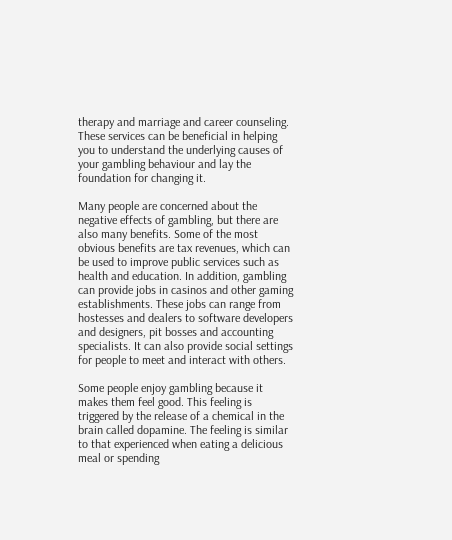therapy and marriage and career counseling. These services can be beneficial in helping you to understand the underlying causes of your gambling behaviour and lay the foundation for changing it.

Many people are concerned about the negative effects of gambling, but there are also many benefits. Some of the most obvious benefits are tax revenues, which can be used to improve public services such as health and education. In addition, gambling can provide jobs in casinos and other gaming establishments. These jobs can range from hostesses and dealers to software developers and designers, pit bosses and accounting specialists. It can also provide social settings for people to meet and interact with others.

Some people enjoy gambling because it makes them feel good. This feeling is triggered by the release of a chemical in the brain called dopamine. The feeling is similar to that experienced when eating a delicious meal or spending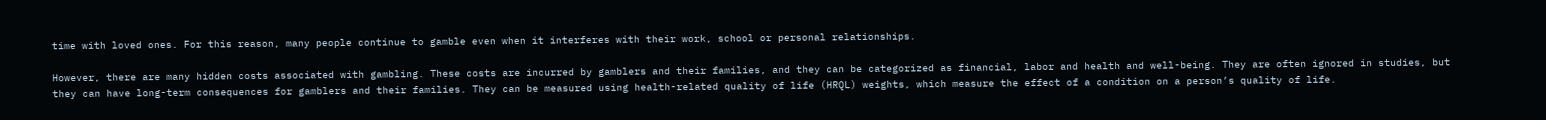time with loved ones. For this reason, many people continue to gamble even when it interferes with their work, school or personal relationships.

However, there are many hidden costs associated with gambling. These costs are incurred by gamblers and their families, and they can be categorized as financial, labor and health and well-being. They are often ignored in studies, but they can have long-term consequences for gamblers and their families. They can be measured using health-related quality of life (HRQL) weights, which measure the effect of a condition on a person’s quality of life.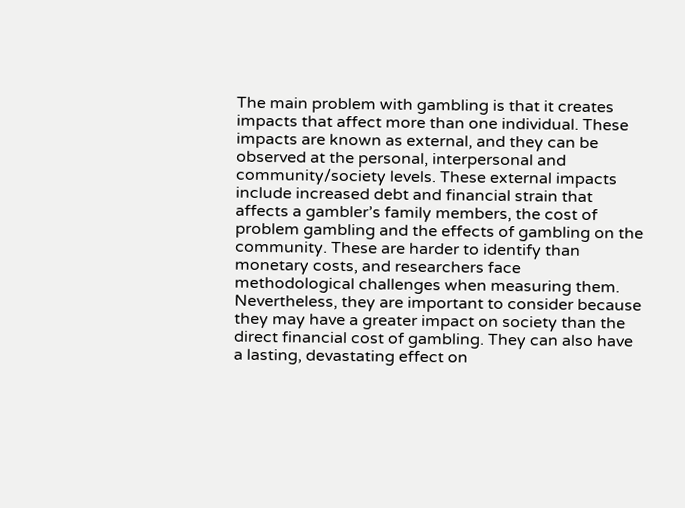The main problem with gambling is that it creates impacts that affect more than one individual. These impacts are known as external, and they can be observed at the personal, interpersonal and community/society levels. These external impacts include increased debt and financial strain that affects a gambler’s family members, the cost of problem gambling and the effects of gambling on the community. These are harder to identify than monetary costs, and researchers face methodological challenges when measuring them. Nevertheless, they are important to consider because they may have a greater impact on society than the direct financial cost of gambling. They can also have a lasting, devastating effect on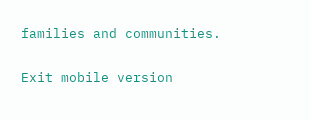families and communities.

Exit mobile version